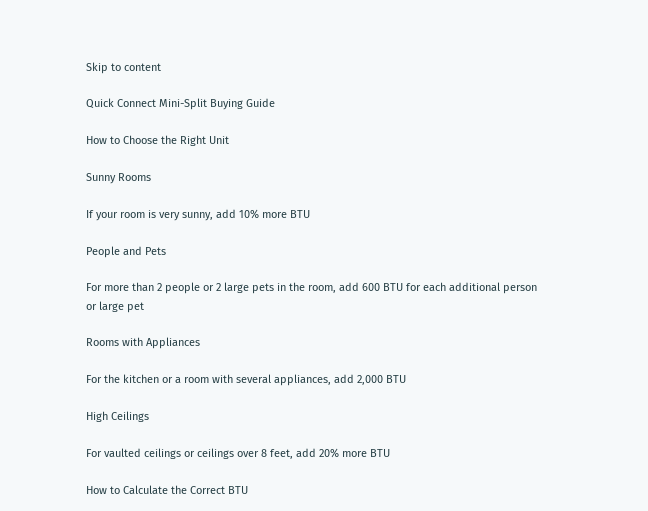Skip to content

Quick Connect Mini-Split Buying Guide

How to Choose the Right Unit

Sunny Rooms

If your room is very sunny, add 10% more BTU

People and Pets

For more than 2 people or 2 large pets in the room, add 600 BTU for each additional person or large pet

Rooms with Appliances

For the kitchen or a room with several appliances, add 2,000 BTU

High Ceilings

For vaulted ceilings or ceilings over 8 feet, add 20% more BTU

How to Calculate the Correct BTU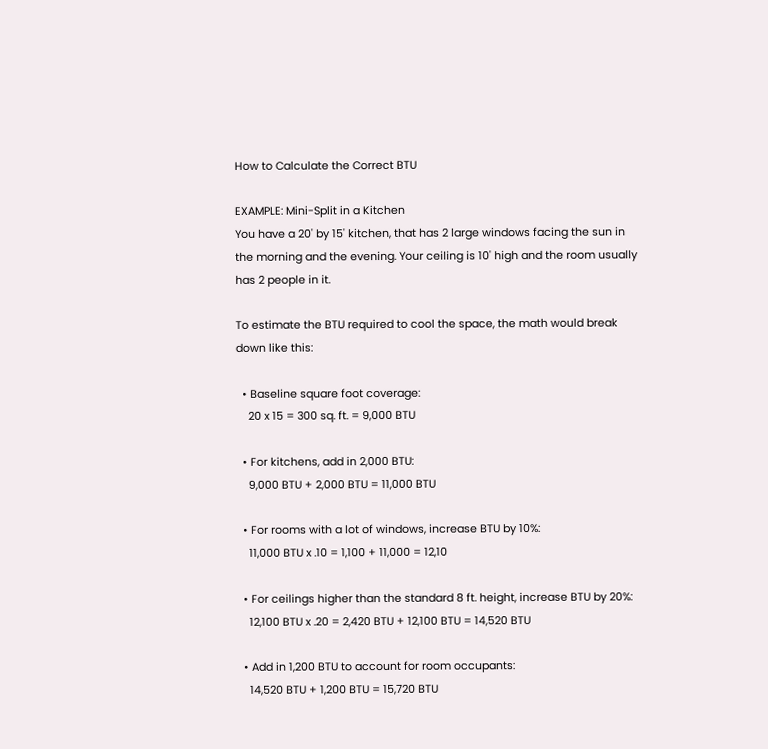How to Calculate the Correct BTU

EXAMPLE: Mini-Split in a Kitchen
You have a 20' by 15' kitchen, that has 2 large windows facing the sun in the morning and the evening. Your ceiling is 10' high and the room usually has 2 people in it.

To estimate the BTU required to cool the space, the math would break down like this:

  • Baseline square foot coverage:
    20 x 15 = 300 sq. ft. = 9,000 BTU

  • For kitchens, add in 2,000 BTU:
    9,000 BTU + 2,000 BTU = 11,000 BTU

  • For rooms with a lot of windows, increase BTU by 10%:
    11,000 BTU x .10 = 1,100 + 11,000 = 12,10

  • For ceilings higher than the standard 8 ft. height, increase BTU by 20%:
    12,100 BTU x .20 = 2,420 BTU + 12,100 BTU = 14,520 BTU

  • Add in 1,200 BTU to account for room occupants:
    14,520 BTU + 1,200 BTU = 15,720 BTU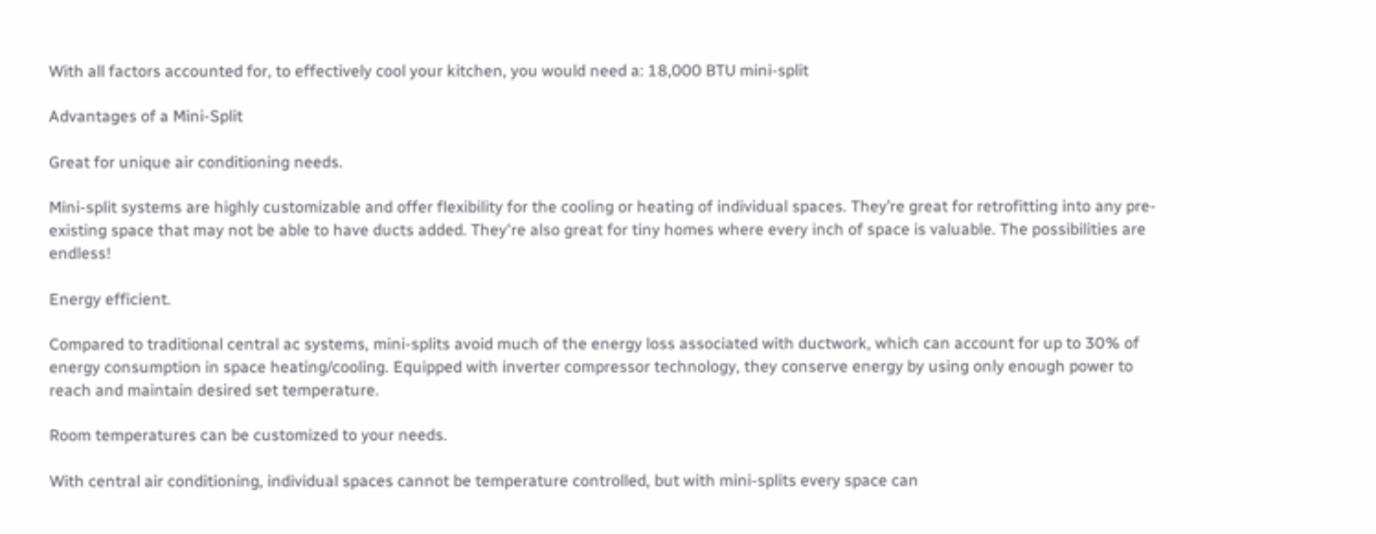With all factors accounted for, to effectively cool your kitchen, you would need a: 18,000 BTU mini-split

Advantages of a Mini-Split

Great for unique air conditioning needs.

Mini-split systems are highly customizable and offer flexibility for the cooling or heating of individual spaces. They’re great for retrofitting into any pre-existing space that may not be able to have ducts added. They're also great for tiny homes where every inch of space is valuable. The possibilities are endless!

Energy efficient.

Compared to traditional central ac systems, mini-splits avoid much of the energy loss associated with ductwork, which can account for up to 30% of energy consumption in space heating/cooling. Equipped with inverter compressor technology, they conserve energy by using only enough power to reach and maintain desired set temperature.

Room temperatures can be customized to your needs.

With central air conditioning, individual spaces cannot be temperature controlled, but with mini-splits every space can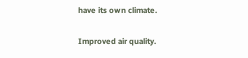have its own climate.

Improved air quality.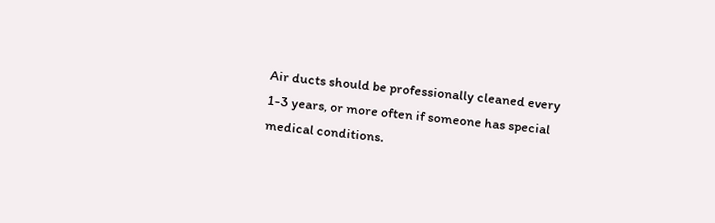Air ducts should be professionally cleaned every 1-3 years, or more often if someone has special medical conditions.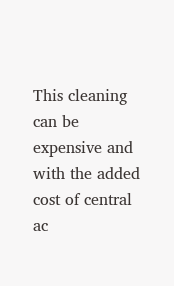This cleaning can be expensive and with the added cost of central ac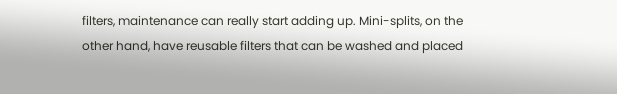filters, maintenance can really start adding up. Mini-splits, on the other hand, have reusable filters that can be washed and placed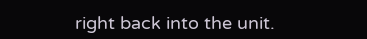right back into the unit.